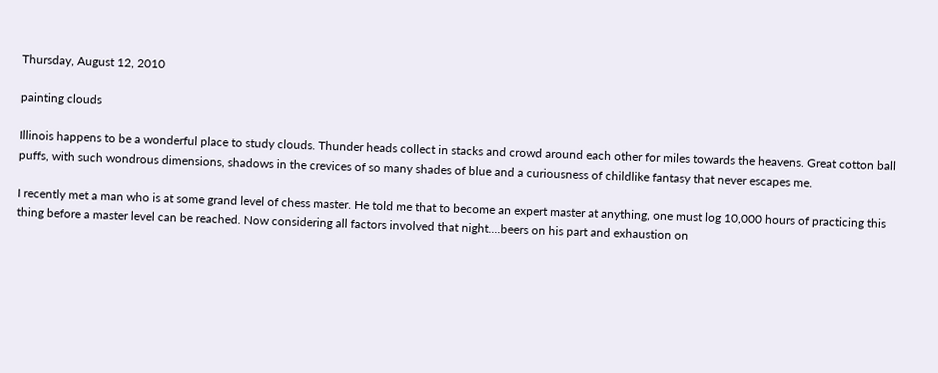Thursday, August 12, 2010

painting clouds

Illinois happens to be a wonderful place to study clouds. Thunder heads collect in stacks and crowd around each other for miles towards the heavens. Great cotton ball puffs, with such wondrous dimensions, shadows in the crevices of so many shades of blue and a curiousness of childlike fantasy that never escapes me.

I recently met a man who is at some grand level of chess master. He told me that to become an expert master at anything, one must log 10,000 hours of practicing this thing before a master level can be reached. Now considering all factors involved that night....beers on his part and exhaustion on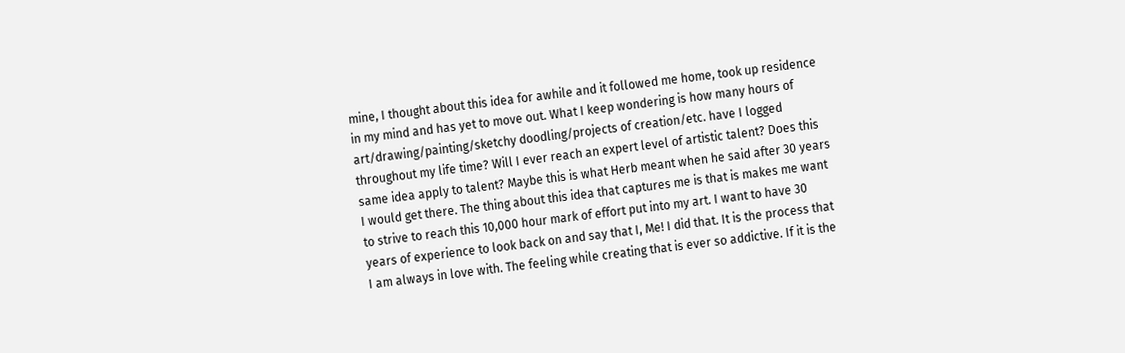mine, I thought about this idea for awhile and it followed me home, took up residence in my mind and has yet to move out. What I keep wondering is how many hours of art/drawing/painting/sketchy doodling/projects of creation/etc. have I logged throughout my life time? Will I ever reach an expert level of artistic talent? Does this same idea apply to talent? Maybe this is what Herb meant when he said after 30 years I would get there. The thing about this idea that captures me is that is makes me want to strive to reach this 10,000 hour mark of effort put into my art. I want to have 30 years of experience to look back on and say that I, Me! I did that. It is the process that I am always in love with. The feeling while creating that is ever so addictive. If it is the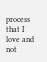process that I love and not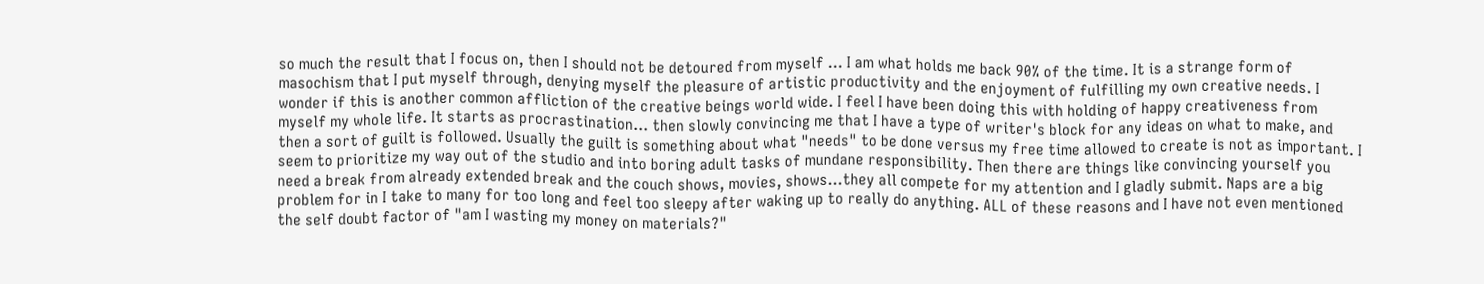so much the result that I focus on, then I should not be detoured from myself ... I am what holds me back 90% of the time. It is a strange form of masochism that I put myself through, denying myself the pleasure of artistic productivity and the enjoyment of fulfilling my own creative needs. I wonder if this is another common affliction of the creative beings world wide. I feel I have been doing this with holding of happy creativeness from myself my whole life. It starts as procrastination... then slowly convincing me that I have a type of writer's block for any ideas on what to make, and then a sort of guilt is followed. Usually the guilt is something about what "needs" to be done versus my free time allowed to create is not as important. I seem to prioritize my way out of the studio and into boring adult tasks of mundane responsibility. Then there are things like convincing yourself you need a break from already extended break and the couch shows, movies, shows...they all compete for my attention and I gladly submit. Naps are a big problem for in I take to many for too long and feel too sleepy after waking up to really do anything. ALL of these reasons and I have not even mentioned the self doubt factor of "am I wasting my money on materials?"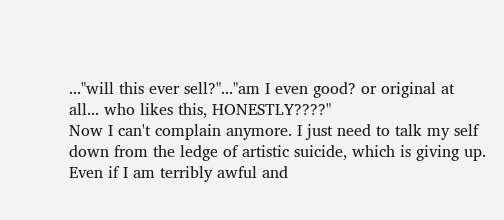..."will this ever sell?"..."am I even good? or original at all... who likes this, HONESTLY????"
Now I can't complain anymore. I just need to talk my self down from the ledge of artistic suicide, which is giving up. Even if I am terribly awful and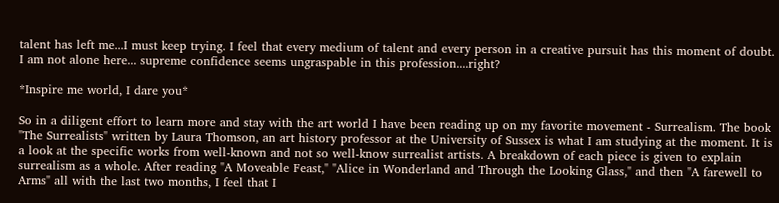talent has left me...I must keep trying. I feel that every medium of talent and every person in a creative pursuit has this moment of doubt. I am not alone here... supreme confidence seems ungraspable in this profession....right?

*Inspire me world, I dare you*

So in a diligent effort to learn more and stay with the art world I have been reading up on my favorite movement - Surrealism. The book "The Surrealists" written by Laura Thomson, an art history professor at the University of Sussex is what I am studying at the moment. It is a look at the specific works from well-known and not so well-know surrealist artists. A breakdown of each piece is given to explain surrealism as a whole. After reading "A Moveable Feast," "Alice in Wonderland and Through the Looking Glass," and then "A farewell to Arms" all with the last two months, I feel that I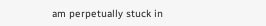am perpetually stuck in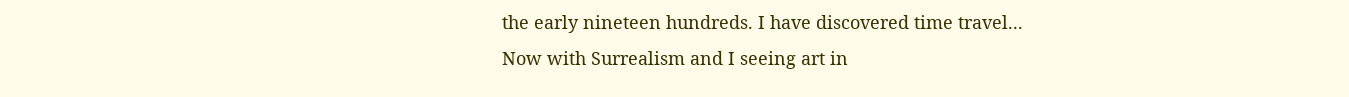the early nineteen hundreds. I have discovered time travel...
Now with Surrealism and I seeing art in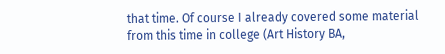that time. Of course I already covered some material from this time in college (Art History BA,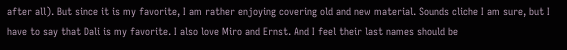after all). But since it is my favorite, I am rather enjoying covering old and new material. Sounds cliche I am sure, but I have to say that Dali is my favorite. I also love Miro and Ernst. And I feel their last names should be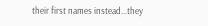their first names instead...they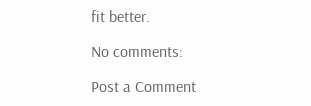fit better.

No comments:

Post a Comment